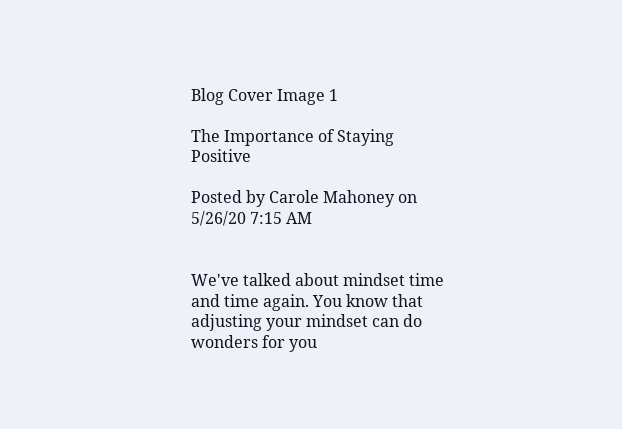Blog Cover Image 1

The Importance of Staying Positive

Posted by Carole Mahoney on 5/26/20 7:15 AM


We've talked about mindset time and time again. You know that adjusting your mindset can do wonders for you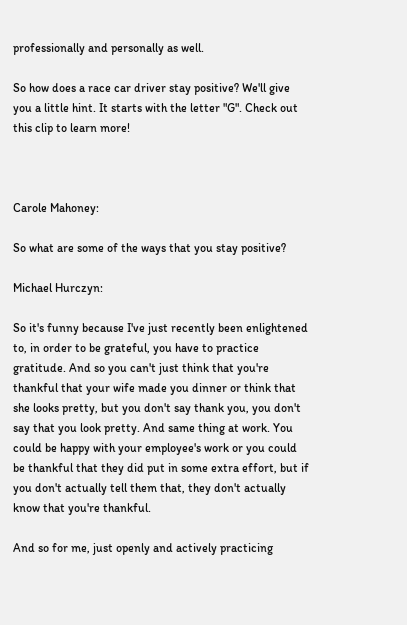professionally and personally as well.

So how does a race car driver stay positive? We'll give you a little hint. It starts with the letter "G". Check out this clip to learn more!



Carole Mahoney:

So what are some of the ways that you stay positive?

Michael Hurczyn:

So it's funny because I've just recently been enlightened to, in order to be grateful, you have to practice gratitude. And so you can't just think that you're thankful that your wife made you dinner or think that she looks pretty, but you don't say thank you, you don't say that you look pretty. And same thing at work. You could be happy with your employee's work or you could be thankful that they did put in some extra effort, but if you don't actually tell them that, they don't actually know that you're thankful.

And so for me, just openly and actively practicing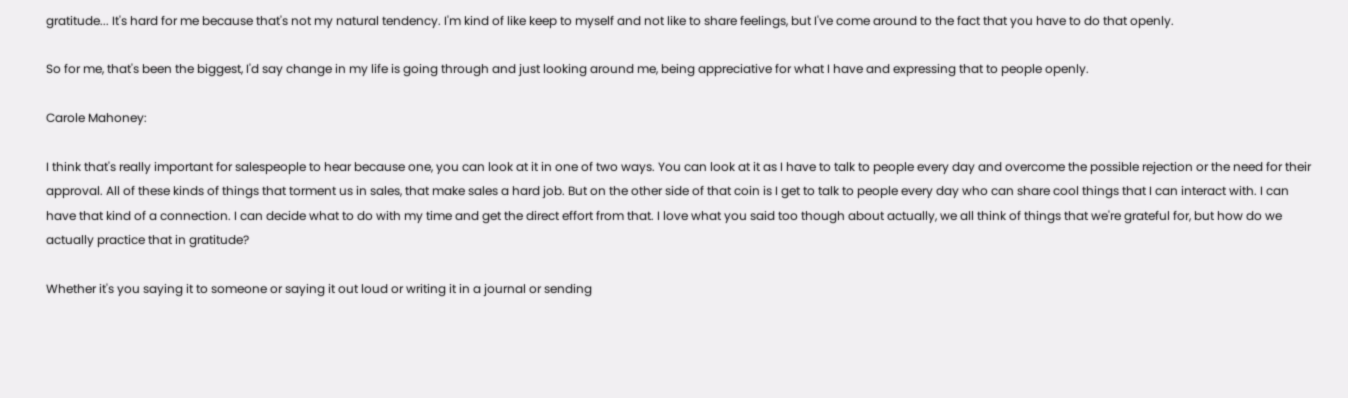gratitude... It's hard for me because that's not my natural tendency. I'm kind of like keep to myself and not like to share feelings, but I've come around to the fact that you have to do that openly.

So for me, that's been the biggest, I'd say change in my life is going through and just looking around me, being appreciative for what I have and expressing that to people openly.

Carole Mahoney:

I think that's really important for salespeople to hear because one, you can look at it in one of two ways. You can look at it as I have to talk to people every day and overcome the possible rejection or the need for their approval. All of these kinds of things that torment us in sales, that make sales a hard job. But on the other side of that coin is I get to talk to people every day who can share cool things that I can interact with. I can have that kind of a connection. I can decide what to do with my time and get the direct effort from that. I love what you said too though about actually, we all think of things that we're grateful for, but how do we actually practice that in gratitude?

Whether it's you saying it to someone or saying it out loud or writing it in a journal or sending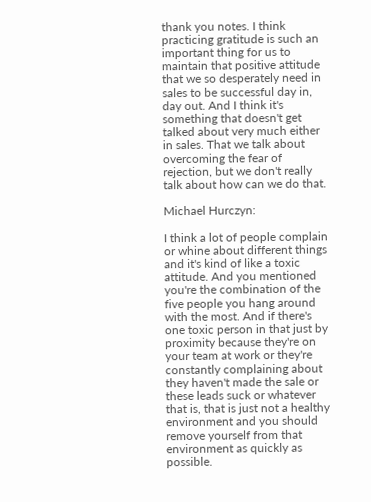thank you notes. I think practicing gratitude is such an important thing for us to maintain that positive attitude that we so desperately need in sales to be successful day in, day out. And I think it's something that doesn't get talked about very much either in sales. That we talk about overcoming the fear of rejection, but we don't really talk about how can we do that.

Michael Hurczyn:

I think a lot of people complain or whine about different things and it's kind of like a toxic attitude. And you mentioned you're the combination of the five people you hang around with the most. And if there's one toxic person in that just by proximity because they're on your team at work or they're constantly complaining about they haven't made the sale or these leads suck or whatever that is, that is just not a healthy environment and you should remove yourself from that environment as quickly as possible.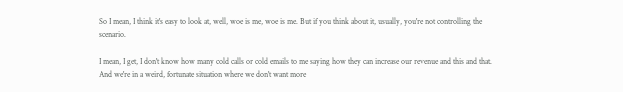So I mean, I think it's easy to look at, well, woe is me, woe is me. But if you think about it, usually, you're not controlling the scenario.

I mean, I get, I don't know how many cold calls or cold emails to me saying how they can increase our revenue and this and that. And we're in a weird, fortunate situation where we don't want more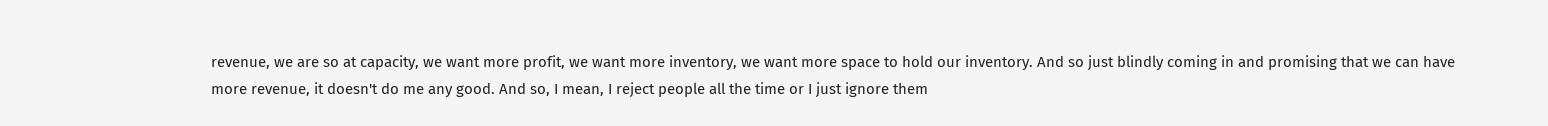revenue, we are so at capacity, we want more profit, we want more inventory, we want more space to hold our inventory. And so just blindly coming in and promising that we can have more revenue, it doesn't do me any good. And so, I mean, I reject people all the time or I just ignore them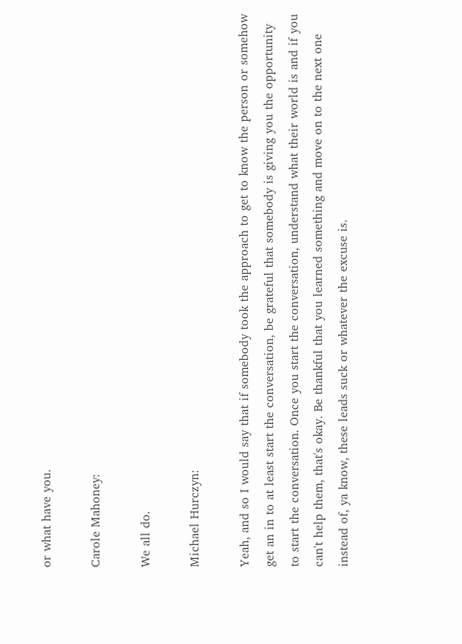or what have you.

Carole Mahoney:

We all do.

Michael Hurczyn:

Yeah, and so I would say that if somebody took the approach to get to know the person or somehow get an in to at least start the conversation, be grateful that somebody is giving you the opportunity to start the conversation. Once you start the conversation, understand what their world is and if you can't help them, that's okay. Be thankful that you learned something and move on to the next one instead of, ya know, these leads suck or whatever the excuse is.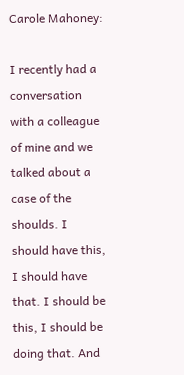Carole Mahoney:

I recently had a conversation with a colleague of mine and we talked about a case of the shoulds. I should have this, I should have that. I should be this, I should be doing that. And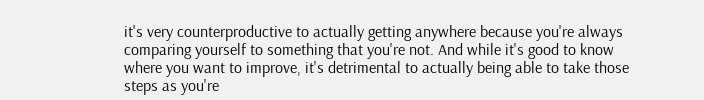it's very counterproductive to actually getting anywhere because you're always comparing yourself to something that you're not. And while it's good to know where you want to improve, it's detrimental to actually being able to take those steps as you're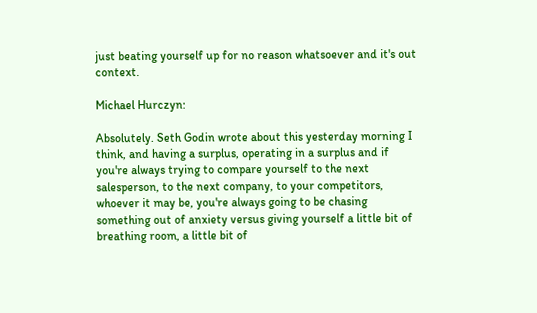just beating yourself up for no reason whatsoever and it's out context.

Michael Hurczyn:

Absolutely. Seth Godin wrote about this yesterday morning I think, and having a surplus, operating in a surplus and if you're always trying to compare yourself to the next salesperson, to the next company, to your competitors, whoever it may be, you're always going to be chasing something out of anxiety versus giving yourself a little bit of breathing room, a little bit of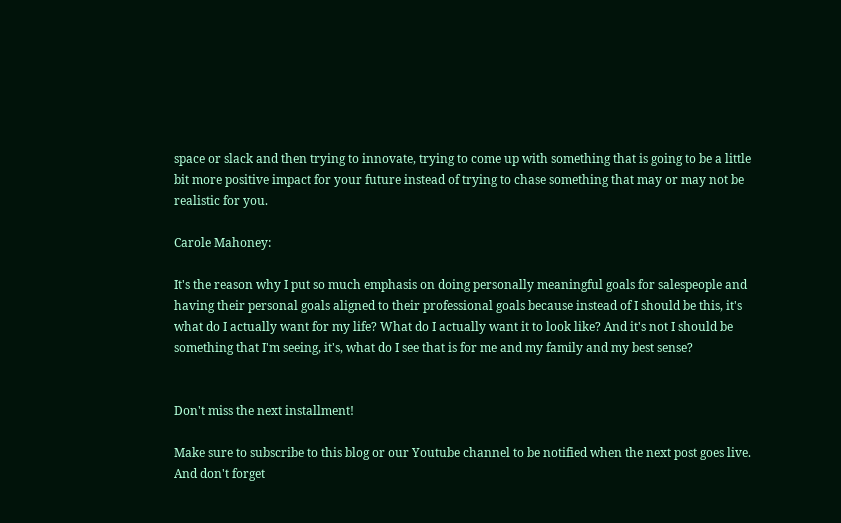space or slack and then trying to innovate, trying to come up with something that is going to be a little bit more positive impact for your future instead of trying to chase something that may or may not be realistic for you.

Carole Mahoney:

It's the reason why I put so much emphasis on doing personally meaningful goals for salespeople and having their personal goals aligned to their professional goals because instead of I should be this, it's what do I actually want for my life? What do I actually want it to look like? And it's not I should be something that I'm seeing, it's, what do I see that is for me and my family and my best sense?


Don't miss the next installment!

Make sure to subscribe to this blog or our Youtube channel to be notified when the next post goes live. And don't forget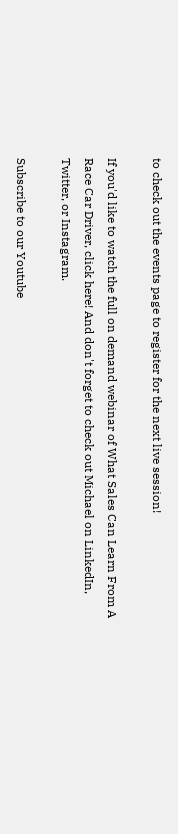to check out the events page to register for the next live session!

If you'd like to watch the full on demand webinar of What Sales Can Learn From A Race Car Driver, click here! And don't forget to check out Michael on LinkedIn, Twitter, or Instagram.

Subscribe to our Youtube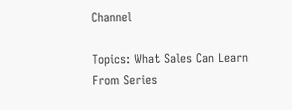Channel

Topics: What Sales Can Learn From Series